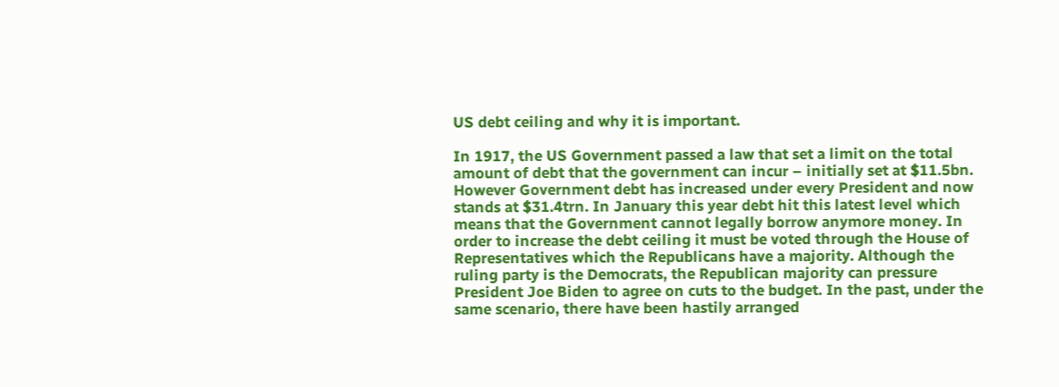US debt ceiling and why it is important.

In 1917, the US Government passed a law that set a limit on the total amount of debt that the government can incur – initially set at $11.5bn. However Government debt has increased under every President and now stands at $31.4trn. In January this year debt hit this latest level which means that the Government cannot legally borrow anymore money. In order to increase the debt ceiling it must be voted through the House of Representatives which the Republicans have a majority. Although the ruling party is the Democrats, the Republican majority can pressure President Joe Biden to agree on cuts to the budget. In the past, under the same scenario, there have been hastily arranged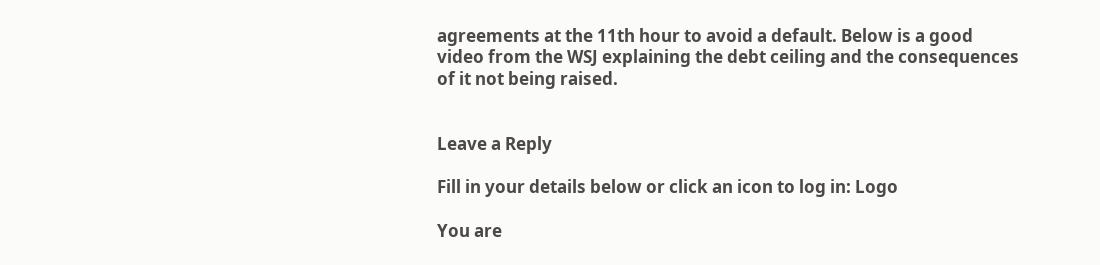agreements at the 11th hour to avoid a default. Below is a good video from the WSJ explaining the debt ceiling and the consequences of it not being raised.


Leave a Reply

Fill in your details below or click an icon to log in: Logo

You are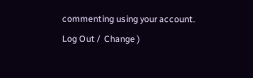commenting using your account. Log Out /  Change )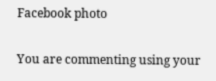Facebook photo

You are commenting using your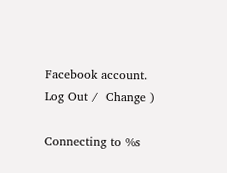Facebook account. Log Out /  Change )

Connecting to %s